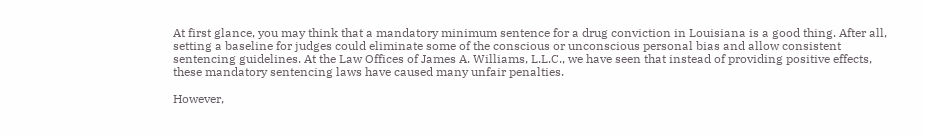At first glance, you may think that a mandatory minimum sentence for a drug conviction in Louisiana is a good thing. After all, setting a baseline for judges could eliminate some of the conscious or unconscious personal bias and allow consistent sentencing guidelines. At the Law Offices of James A. Williams, L.L.C., we have seen that instead of providing positive effects, these mandatory sentencing laws have caused many unfair penalties.

However,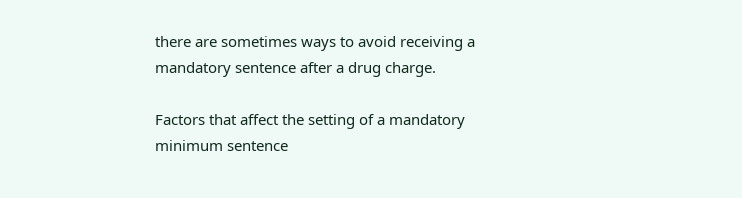there are sometimes ways to avoid receiving a mandatory sentence after a drug charge.

Factors that affect the setting of a mandatory minimum sentence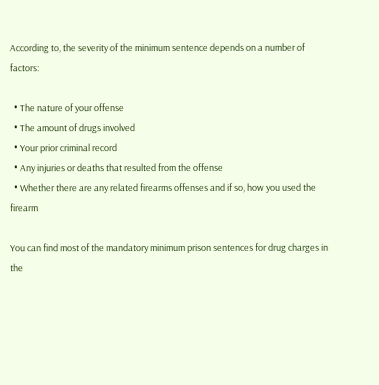According to, the severity of the minimum sentence depends on a number of factors:

  • The nature of your offense
  • The amount of drugs involved
  • Your prior criminal record
  • Any injuries or deaths that resulted from the offense
  • Whether there are any related firearms offenses and if so, how you used the firearm

You can find most of the mandatory minimum prison sentences for drug charges in the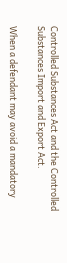Controlled Substances Act and the Controlled Substances Import and Export Act.

When a defendant may avoid a mandatory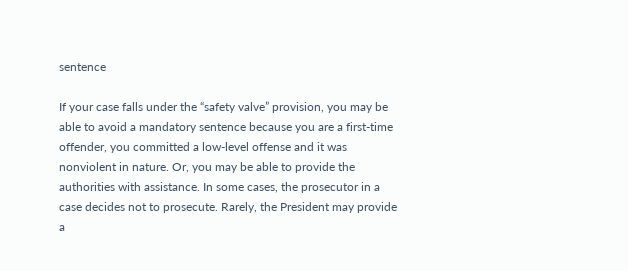sentence

If your case falls under the “safety valve” provision, you may be able to avoid a mandatory sentence because you are a first-time offender, you committed a low-level offense and it was nonviolent in nature. Or, you may be able to provide the authorities with assistance. In some cases, the prosecutor in a case decides not to prosecute. Rarely, the President may provide a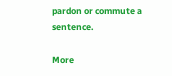pardon or commute a sentence.

More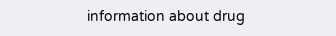information about drug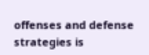offenses and defense strategies is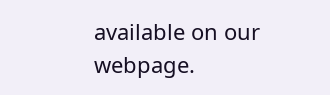available on our webpage.